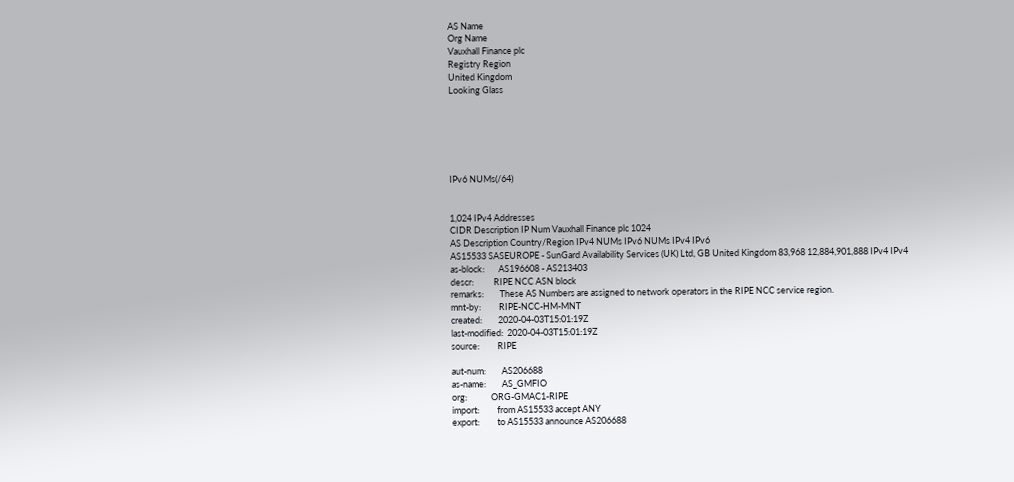AS Name
Org Name
Vauxhall Finance plc
Registry Region
United Kingdom
Looking Glass






IPv6 NUMs(/64)


1,024 IPv4 Addresses
CIDR Description IP Num Vauxhall Finance plc 1024
AS Description Country/Region IPv4 NUMs IPv6 NUMs IPv4 IPv6
AS15533 SASEUROPE - SunGard Availability Services (UK) Ltd, GB United Kingdom 83,968 12,884,901,888 IPv4 IPv4
as-block:       AS196608 - AS213403
descr:          RIPE NCC ASN block
remarks:        These AS Numbers are assigned to network operators in the RIPE NCC service region.
mnt-by:         RIPE-NCC-HM-MNT
created:        2020-04-03T15:01:19Z
last-modified:  2020-04-03T15:01:19Z
source:         RIPE

aut-num:        AS206688
as-name:        AS_GMFIO
org:            ORG-GMAC1-RIPE
import:         from AS15533 accept ANY
export:         to AS15533 announce AS206688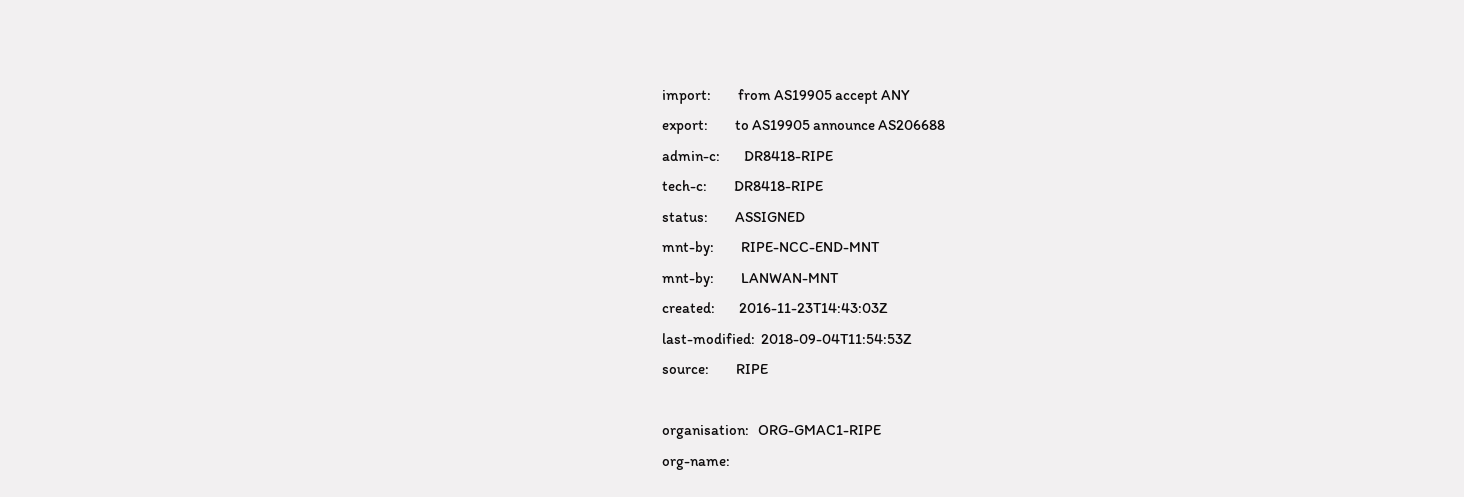import:         from AS19905 accept ANY
export:         to AS19905 announce AS206688
admin-c:        DR8418-RIPE
tech-c:         DR8418-RIPE
status:         ASSIGNED
mnt-by:         RIPE-NCC-END-MNT
mnt-by:         LANWAN-MNT
created:        2016-11-23T14:43:03Z
last-modified:  2018-09-04T11:54:53Z
source:         RIPE

organisation:   ORG-GMAC1-RIPE
org-name: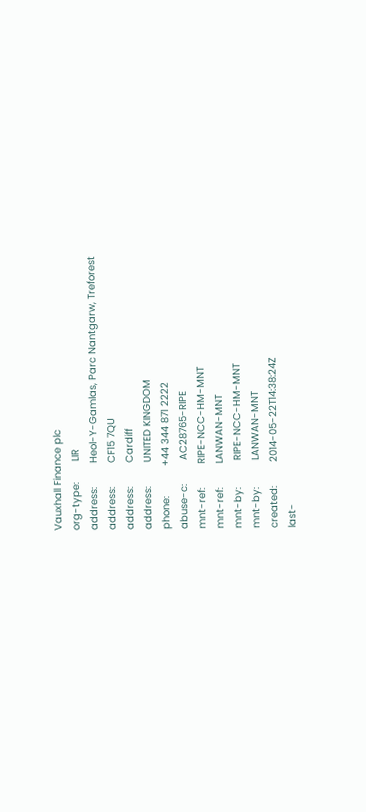Vauxhall Finance plc
org-type:       LIR
address:        Heol-Y-Gamlas, Parc Nantgarw, Treforest
address:        CF15 7QU
address:        Cardiff
address:        UNITED KINGDOM
phone:          +44 344 871 2222
abuse-c:        AC28765-RIPE
mnt-ref:        RIPE-NCC-HM-MNT
mnt-ref:        LANWAN-MNT
mnt-by:         RIPE-NCC-HM-MNT
mnt-by:         LANWAN-MNT
created:        2014-05-22T14:38:24Z
last-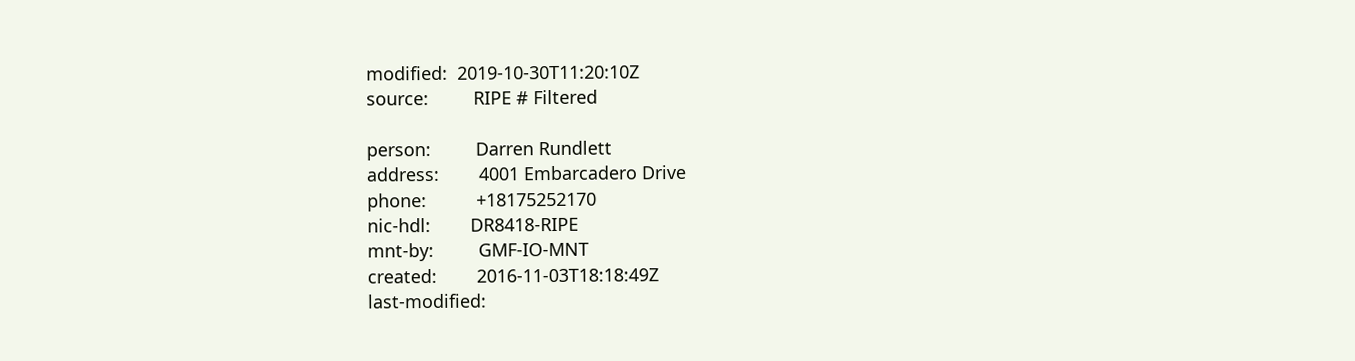modified:  2019-10-30T11:20:10Z
source:         RIPE # Filtered

person:         Darren Rundlett
address:        4001 Embarcadero Drive
phone:          +18175252170
nic-hdl:        DR8418-RIPE
mnt-by:         GMF-IO-MNT
created:        2016-11-03T18:18:49Z
last-modified: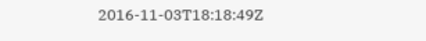2016-11-03T18:18:49Z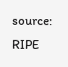source:         RIPE